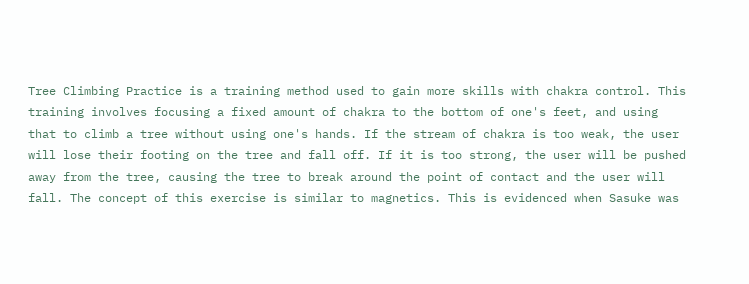Tree Climbing Practice is a training method used to gain more skills with chakra control. This training involves focusing a fixed amount of chakra to the bottom of one's feet, and using that to climb a tree without using one's hands. If the stream of chakra is too weak, the user will lose their footing on the tree and fall off. If it is too strong, the user will be pushed away from the tree, causing the tree to break around the point of contact and the user will fall. The concept of this exercise is similar to magnetics. This is evidenced when Sasuke was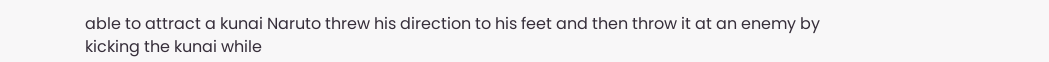able to attract a kunai Naruto threw his direction to his feet and then throw it at an enemy by kicking the kunai while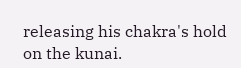releasing his chakra's hold on the kunai.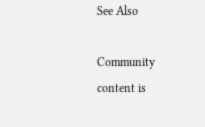See Also

Community content is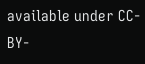available under CC-BY-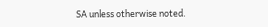SA unless otherwise noted.